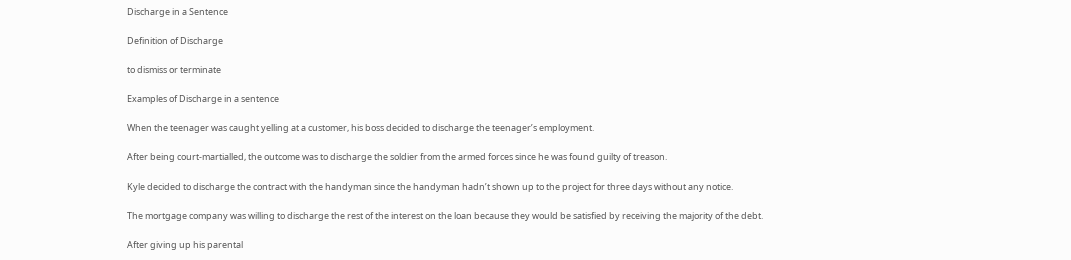Discharge in a Sentence

Definition of Discharge

to dismiss or terminate

Examples of Discharge in a sentence

When the teenager was caught yelling at a customer, his boss decided to discharge the teenager’s employment.

After being court-martialled, the outcome was to discharge the soldier from the armed forces since he was found guilty of treason.

Kyle decided to discharge the contract with the handyman since the handyman hadn’t shown up to the project for three days without any notice.

The mortgage company was willing to discharge the rest of the interest on the loan because they would be satisfied by receiving the majority of the debt.

After giving up his parental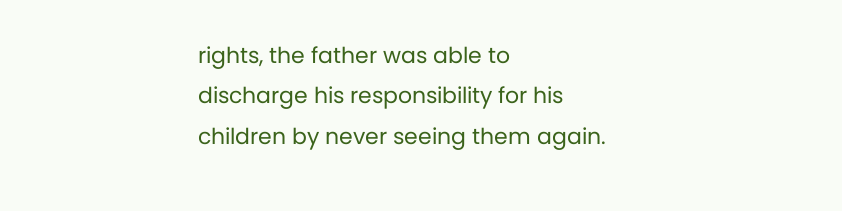rights, the father was able to discharge his responsibility for his children by never seeing them again.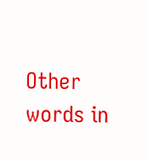Other words in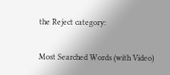the Reject category:

Most Searched Words (with Video)